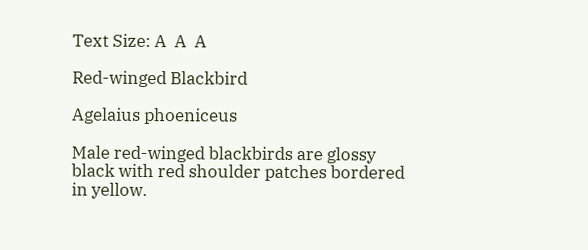Text Size: A  A  A

Red-winged Blackbird

Agelaius phoeniceus

Male red-winged blackbirds are glossy black with red shoulder patches bordered in yellow.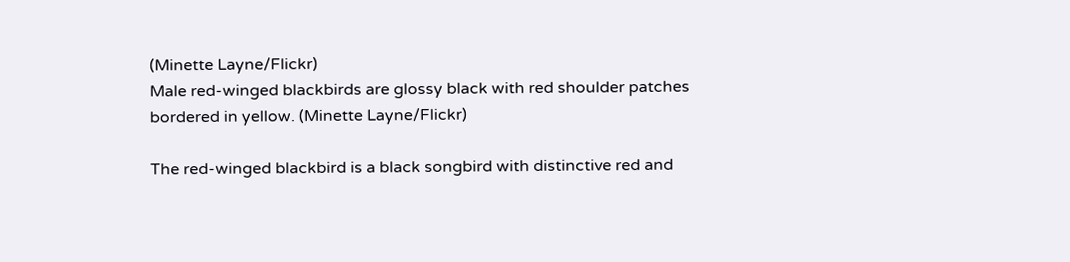(Minette Layne/Flickr)
Male red-winged blackbirds are glossy black with red shoulder patches bordered in yellow. (Minette Layne/Flickr)

The red-winged blackbird is a black songbird with distinctive red and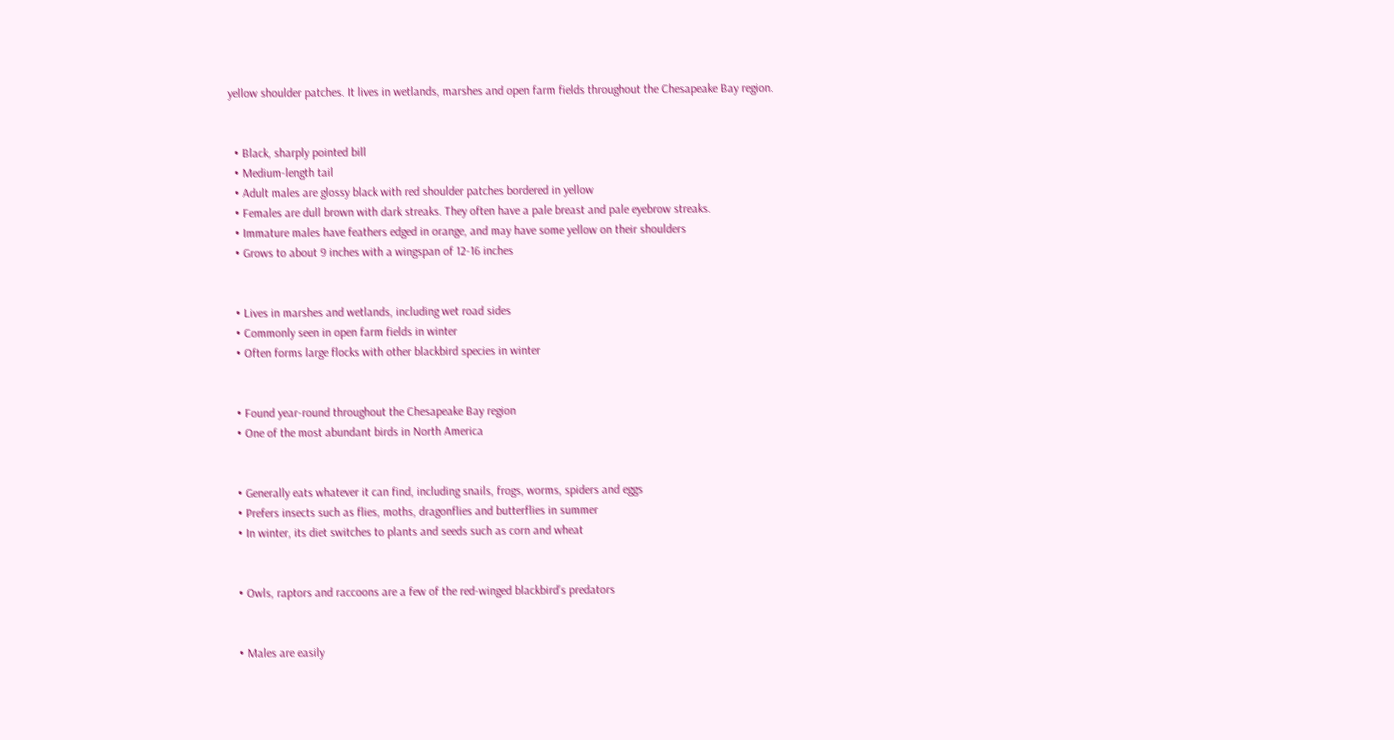yellow shoulder patches. It lives in wetlands, marshes and open farm fields throughout the Chesapeake Bay region.


  • Black, sharply pointed bill
  • Medium-length tail
  • Adult males are glossy black with red shoulder patches bordered in yellow
  • Females are dull brown with dark streaks. They often have a pale breast and pale eyebrow streaks.
  • Immature males have feathers edged in orange, and may have some yellow on their shoulders
  • Grows to about 9 inches with a wingspan of 12-16 inches


  • Lives in marshes and wetlands, including wet road sides
  • Commonly seen in open farm fields in winter
  • Often forms large flocks with other blackbird species in winter


  • Found year-round throughout the Chesapeake Bay region
  • One of the most abundant birds in North America


  • Generally eats whatever it can find, including snails, frogs, worms, spiders and eggs
  • Prefers insects such as flies, moths, dragonflies and butterflies in summer
  • In winter, its diet switches to plants and seeds such as corn and wheat


  • Owls, raptors and raccoons are a few of the red-winged blackbird’s predators


  • Males are easily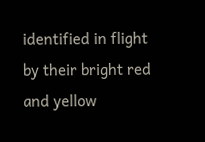identified in flight by their bright red and yellow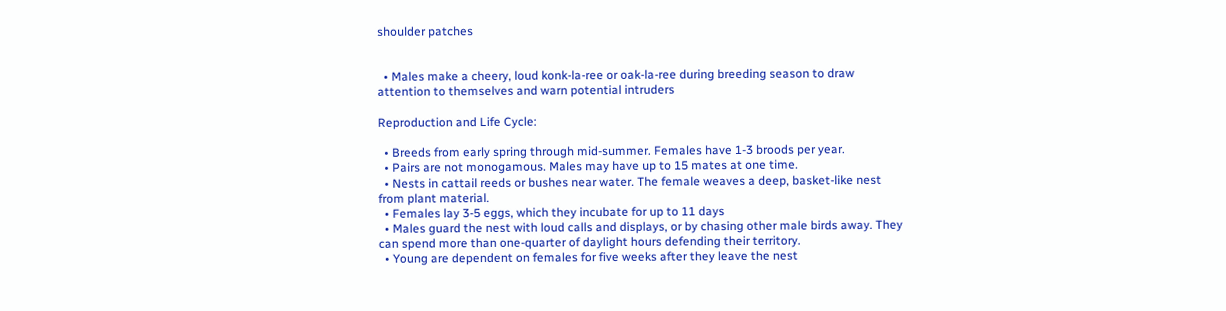shoulder patches


  • Males make a cheery, loud konk-la-ree or oak-la-ree during breeding season to draw attention to themselves and warn potential intruders

Reproduction and Life Cycle:

  • Breeds from early spring through mid-summer. Females have 1-3 broods per year.
  • Pairs are not monogamous. Males may have up to 15 mates at one time.
  • Nests in cattail reeds or bushes near water. The female weaves a deep, basket-like nest from plant material.
  • Females lay 3-5 eggs, which they incubate for up to 11 days
  • Males guard the nest with loud calls and displays, or by chasing other male birds away. They can spend more than one-quarter of daylight hours defending their territory.
  • Young are dependent on females for five weeks after they leave the nest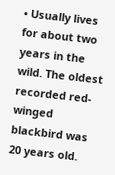• Usually lives for about two years in the wild. The oldest recorded red-winged blackbird was 20 years old.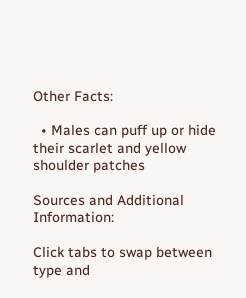Other Facts:

  • Males can puff up or hide their scarlet and yellow shoulder patches

Sources and Additional Information:

Click tabs to swap between type and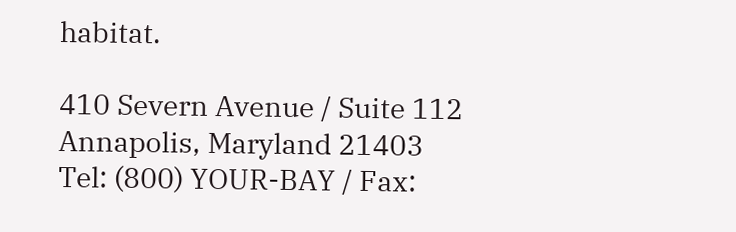habitat.

410 Severn Avenue / Suite 112
Annapolis, Maryland 21403
Tel: (800) YOUR-BAY / Fax: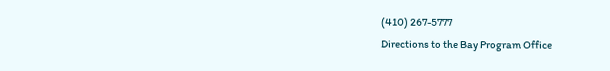(410) 267-5777
Directions to the Bay Program Office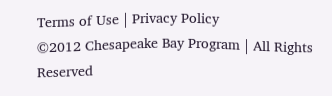Terms of Use | Privacy Policy
©2012 Chesapeake Bay Program | All Rights Reserved